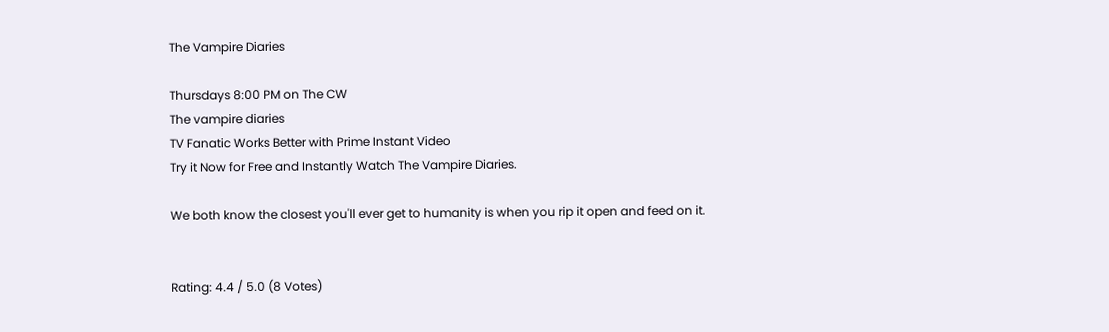The Vampire Diaries

Thursdays 8:00 PM on The CW
The vampire diaries
TV Fanatic Works Better with Prime Instant Video
Try it Now for Free and Instantly Watch The Vampire Diaries.

We both know the closest you'll ever get to humanity is when you rip it open and feed on it.


Rating: 4.4 / 5.0 (8 Votes)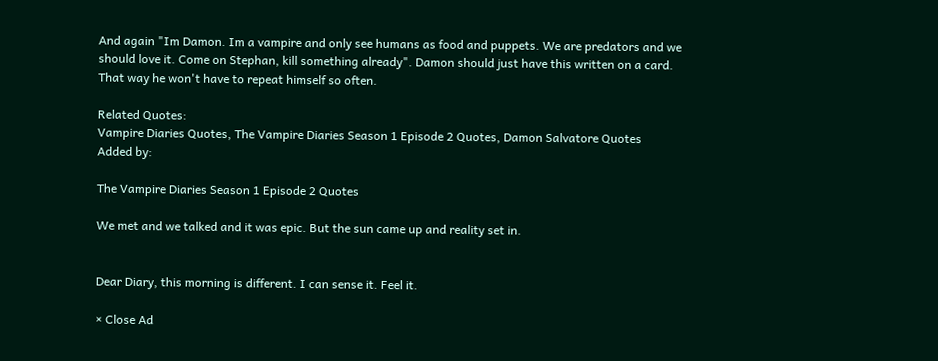And again "Im Damon. Im a vampire and only see humans as food and puppets. We are predators and we should love it. Come on Stephan, kill something already". Damon should just have this written on a card. That way he won't have to repeat himself so often.

Related Quotes:
Vampire Diaries Quotes, The Vampire Diaries Season 1 Episode 2 Quotes, Damon Salvatore Quotes
Added by:

The Vampire Diaries Season 1 Episode 2 Quotes

We met and we talked and it was epic. But the sun came up and reality set in.


Dear Diary, this morning is different. I can sense it. Feel it.

× Close Ad